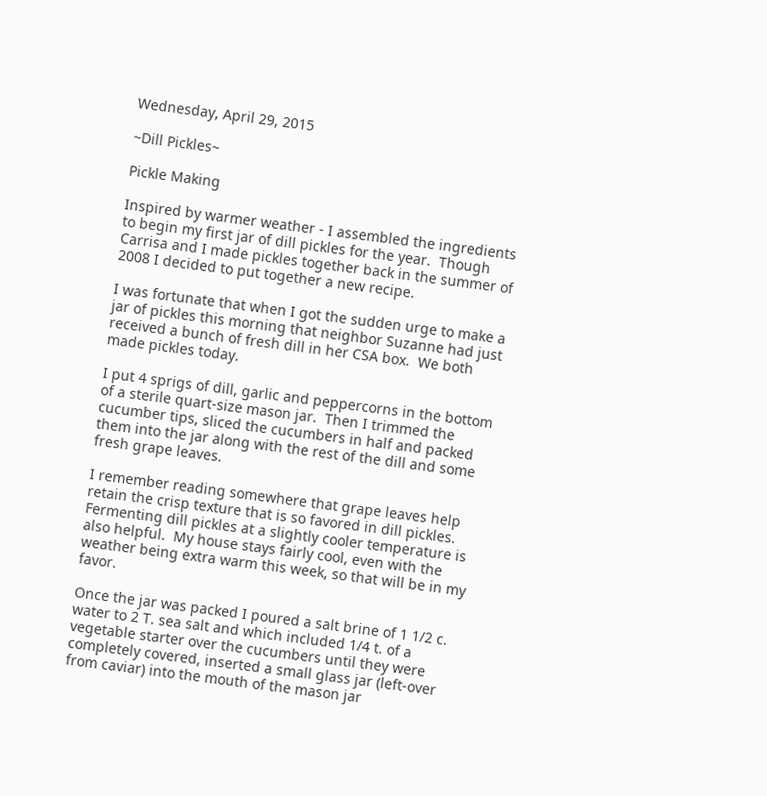Wednesday, April 29, 2015

~Dill Pickles~

Pickle Making

Inspired by warmer weather - I assembled the ingredients to begin my first jar of dill pickles for the year.  Though Carrisa and I made pickles together back in the summer of 2008 I decided to put together a new recipe.

I was fortunate that when I got the sudden urge to make a jar of pickles this morning that neighbor Suzanne had just received a bunch of fresh dill in her CSA box.  We both made pickles today.

I put 4 sprigs of dill, garlic and peppercorns in the bottom of a sterile quart-size mason jar.  Then I trimmed the cucumber tips, sliced the cucumbers in half and packed them into the jar along with the rest of the dill and some fresh grape leaves.

I remember reading somewhere that grape leaves help retain the crisp texture that is so favored in dill pickles.  Fermenting dill pickles at a slightly cooler temperature is also helpful.  My house stays fairly cool, even with the weather being extra warm this week, so that will be in my favor.

Once the jar was packed I poured a salt brine of 1 1/2 c. water to 2 T. sea salt and which included 1/4 t. of a vegetable starter over the cucumbers until they were completely covered, inserted a small glass jar (left-over from caviar) into the mouth of the mason jar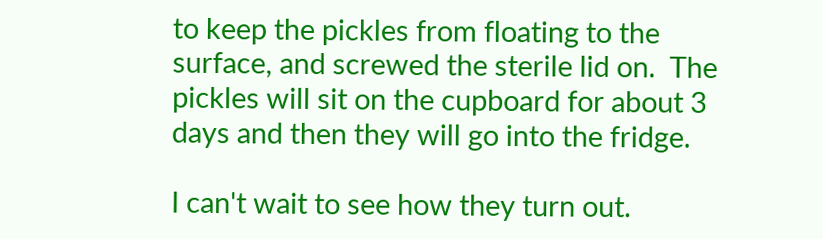to keep the pickles from floating to the surface, and screwed the sterile lid on.  The pickles will sit on the cupboard for about 3 days and then they will go into the fridge.

I can't wait to see how they turn out.